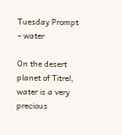Tuesday Prompt – water

On the desert planet of Titrel,  water is a very precious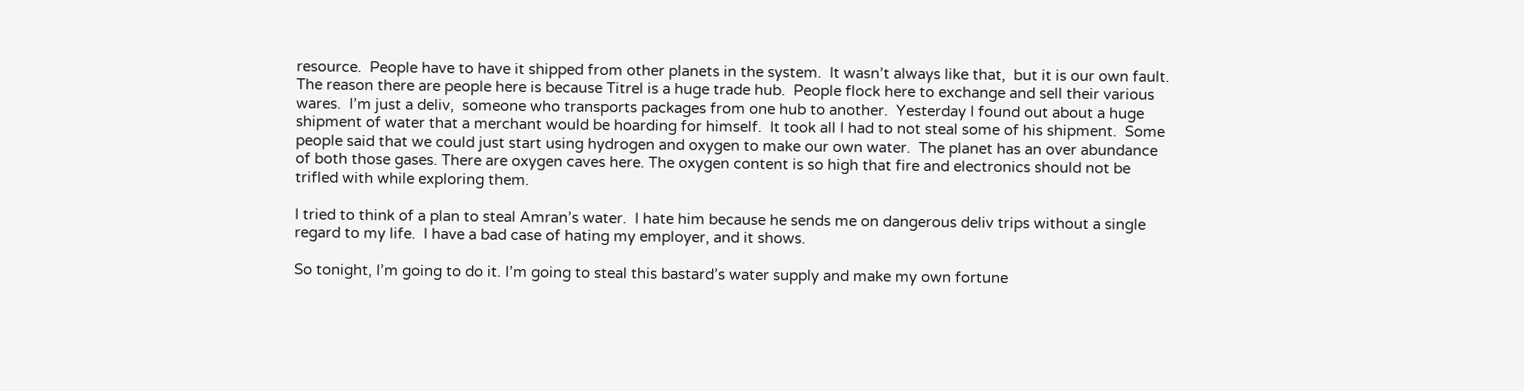resource.  People have to have it shipped from other planets in the system.  It wasn’t always like that,  but it is our own fault.  The reason there are people here is because Titrel is a huge trade hub.  People flock here to exchange and sell their various wares.  I’m just a deliv,  someone who transports packages from one hub to another.  Yesterday I found out about a huge shipment of water that a merchant would be hoarding for himself.  It took all I had to not steal some of his shipment.  Some people said that we could just start using hydrogen and oxygen to make our own water.  The planet has an over abundance of both those gases. There are oxygen caves here. The oxygen content is so high that fire and electronics should not be trifled with while exploring them.

I tried to think of a plan to steal Amran’s water.  I hate him because he sends me on dangerous deliv trips without a single regard to my life.  I have a bad case of hating my employer, and it shows.

So tonight, I’m going to do it. I’m going to steal this bastard’s water supply and make my own fortune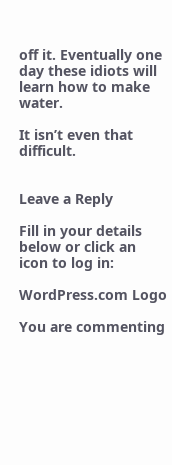off it. Eventually one day these idiots will learn how to make water.

It isn’t even that difficult.


Leave a Reply

Fill in your details below or click an icon to log in:

WordPress.com Logo

You are commenting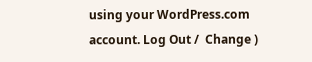using your WordPress.com account. Log Out /  Change )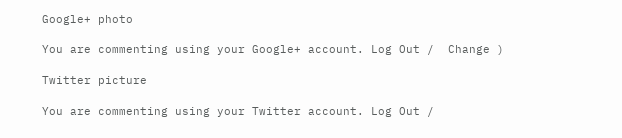Google+ photo

You are commenting using your Google+ account. Log Out /  Change )

Twitter picture

You are commenting using your Twitter account. Log Out /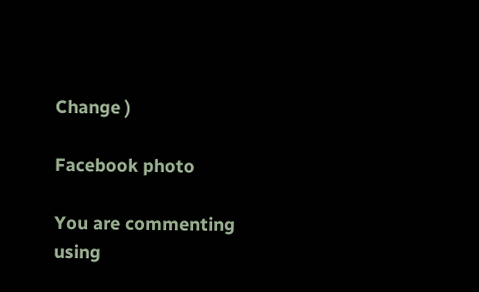Change )

Facebook photo

You are commenting using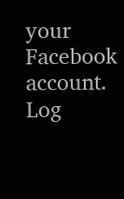your Facebook account. Log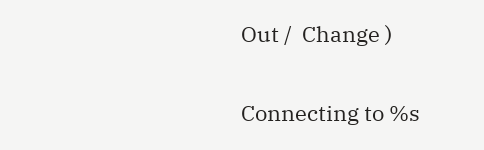Out /  Change )


Connecting to %s